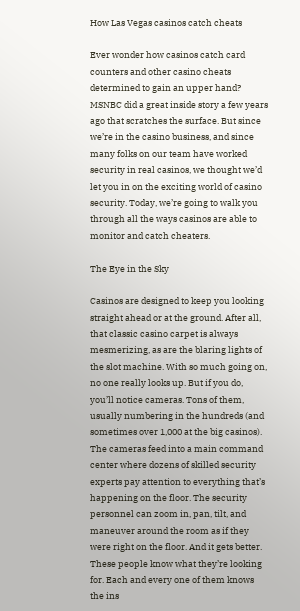How Las Vegas casinos catch cheats

Ever wonder how casinos catch card counters and other casino cheats determined to gain an upper hand? MSNBC did a great inside story a few years ago that scratches the surface. But since we’re in the casino business, and since many folks on our team have worked security in real casinos, we thought we’d let you in on the exciting world of casino security. Today, we’re going to walk you through all the ways casinos are able to monitor and catch cheaters.

The Eye in the Sky

Casinos are designed to keep you looking straight ahead or at the ground. After all, that classic casino carpet is always mesmerizing, as are the blaring lights of the slot machine. With so much going on, no one really looks up. But if you do, you’ll notice cameras. Tons of them, usually numbering in the hundreds (and sometimes over 1,000 at the big casinos). The cameras feed into a main command center where dozens of skilled security experts pay attention to everything that’s happening on the floor. The security personnel can zoom in, pan, tilt, and maneuver around the room as if they were right on the floor. And it gets better. These people know what they’re looking for. Each and every one of them knows the ins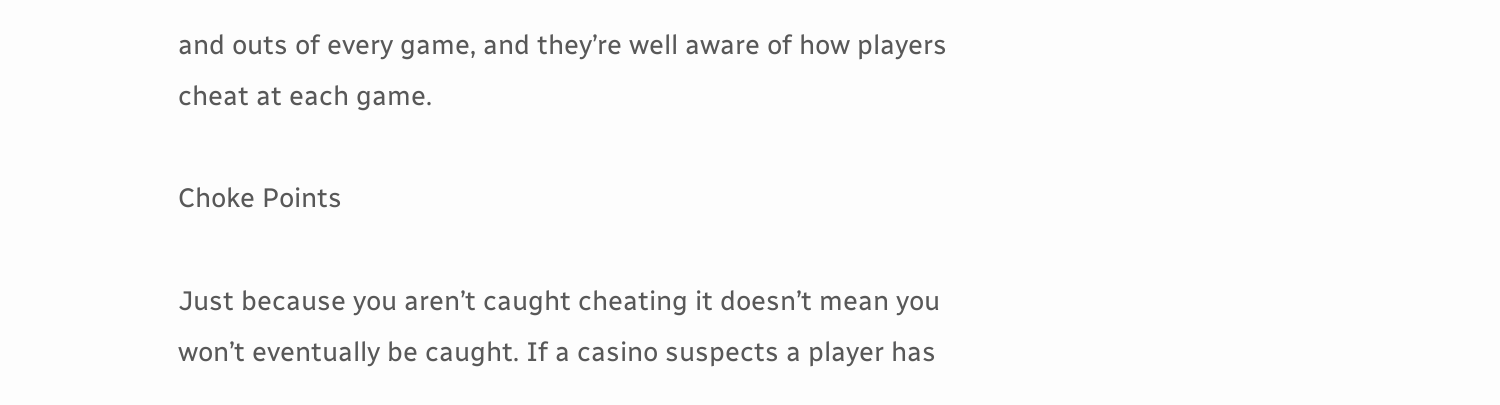and outs of every game, and they’re well aware of how players cheat at each game.

Choke Points

Just because you aren’t caught cheating it doesn’t mean you won’t eventually be caught. If a casino suspects a player has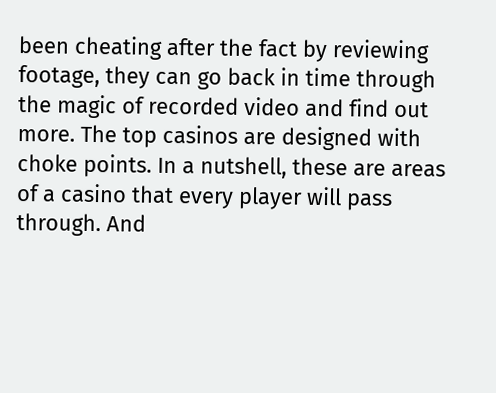been cheating after the fact by reviewing footage, they can go back in time through the magic of recorded video and find out more. The top casinos are designed with choke points. In a nutshell, these are areas of a casino that every player will pass through. And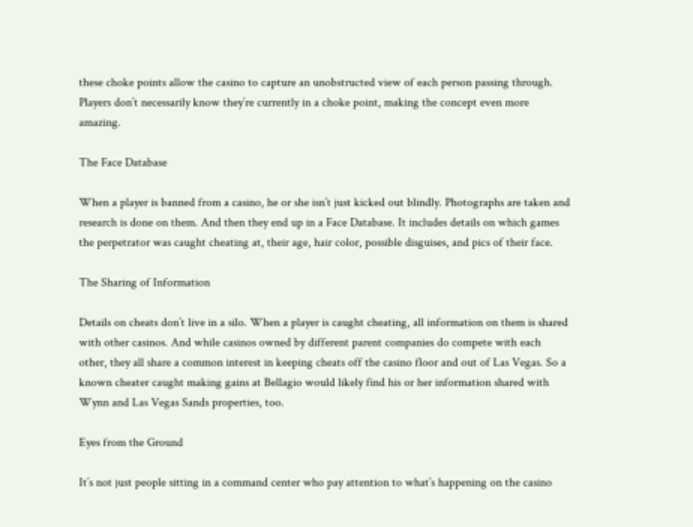these choke points allow the casino to capture an unobstructed view of each person passing through. Players don’t necessarily know they’re currently in a choke point, making the concept even more amazing.

The Face Database

When a player is banned from a casino, he or she isn’t just kicked out blindly. Photographs are taken and research is done on them. And then they end up in a Face Database. It includes details on which games the perpetrator was caught cheating at, their age, hair color, possible disguises, and pics of their face.

The Sharing of Information

Details on cheats don’t live in a silo. When a player is caught cheating, all information on them is shared with other casinos. And while casinos owned by different parent companies do compete with each other, they all share a common interest in keeping cheats off the casino floor and out of Las Vegas. So a known cheater caught making gains at Bellagio would likely find his or her information shared with Wynn and Las Vegas Sands properties, too.

Eyes from the Ground

It’s not just people sitting in a command center who pay attention to what’s happening on the casino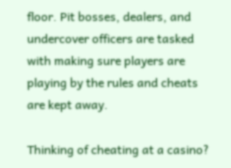floor. Pit bosses, dealers, and undercover officers are tasked with making sure players are playing by the rules and cheats are kept away.

Thinking of cheating at a casino?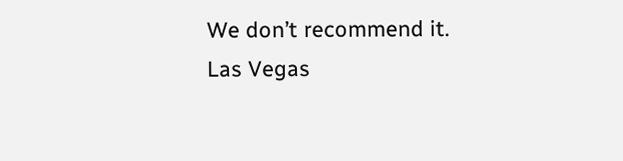We don’t recommend it. Las Vegas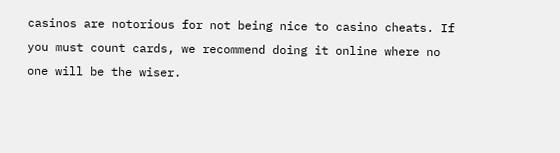casinos are notorious for not being nice to casino cheats. If you must count cards, we recommend doing it online where no one will be the wiser.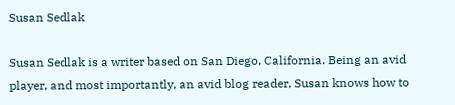Susan Sedlak

Susan Sedlak is a writer based on San Diego, California. Being an avid player, and most importantly, an avid blog reader, Susan knows how to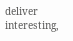deliver interesting,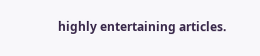highly entertaining articles.